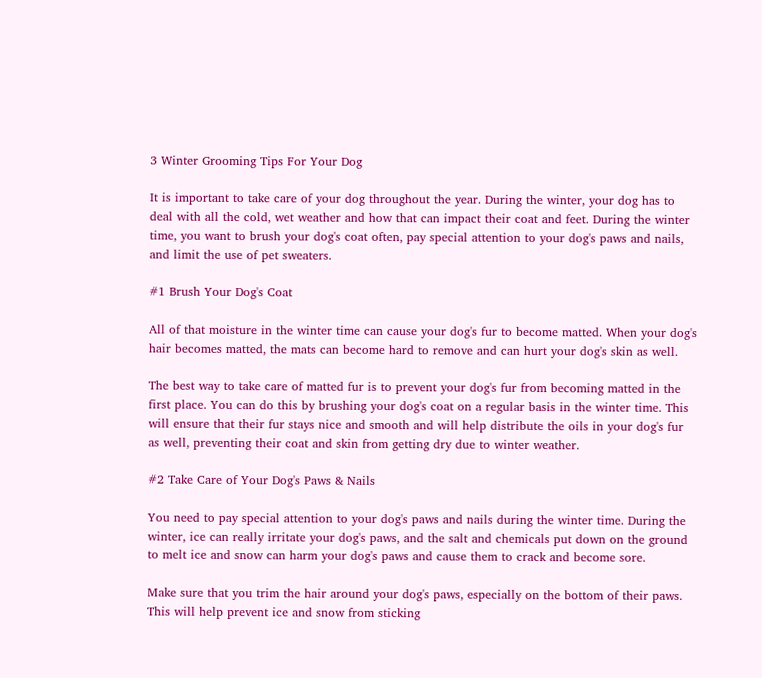3 Winter Grooming Tips For Your Dog

It is important to take care of your dog throughout the year. During the winter, your dog has to deal with all the cold, wet weather and how that can impact their coat and feet. During the winter time, you want to brush your dog's coat often, pay special attention to your dog's paws and nails, and limit the use of pet sweaters.

#1 Brush Your Dog's Coat

All of that moisture in the winter time can cause your dog's fur to become matted. When your dog's hair becomes matted, the mats can become hard to remove and can hurt your dog's skin as well.

The best way to take care of matted fur is to prevent your dog's fur from becoming matted in the first place. You can do this by brushing your dog's coat on a regular basis in the winter time. This will ensure that their fur stays nice and smooth and will help distribute the oils in your dog's fur as well, preventing their coat and skin from getting dry due to winter weather.

#2 Take Care of Your Dog's Paws & Nails

You need to pay special attention to your dog's paws and nails during the winter time. During the winter, ice can really irritate your dog's paws, and the salt and chemicals put down on the ground to melt ice and snow can harm your dog's paws and cause them to crack and become sore.

Make sure that you trim the hair around your dog's paws, especially on the bottom of their paws. This will help prevent ice and snow from sticking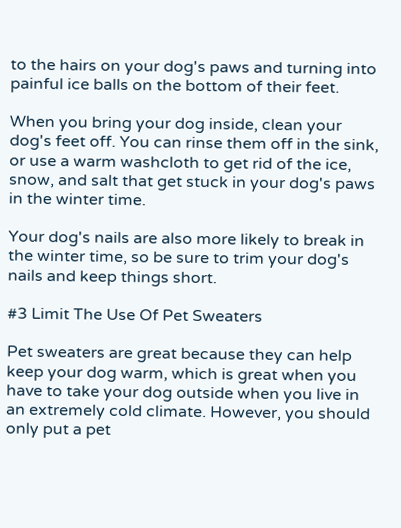to the hairs on your dog's paws and turning into painful ice balls on the bottom of their feet.

When you bring your dog inside, clean your dog's feet off. You can rinse them off in the sink, or use a warm washcloth to get rid of the ice, snow, and salt that get stuck in your dog's paws in the winter time.

Your dog's nails are also more likely to break in the winter time, so be sure to trim your dog's nails and keep things short.

#3 Limit The Use Of Pet Sweaters

Pet sweaters are great because they can help keep your dog warm, which is great when you have to take your dog outside when you live in an extremely cold climate. However, you should only put a pet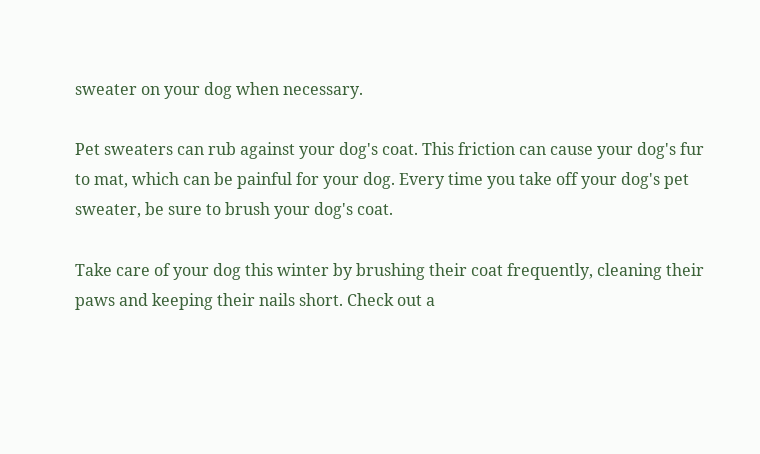sweater on your dog when necessary.

Pet sweaters can rub against your dog's coat. This friction can cause your dog's fur to mat, which can be painful for your dog. Every time you take off your dog's pet sweater, be sure to brush your dog's coat.

Take care of your dog this winter by brushing their coat frequently, cleaning their paws and keeping their nails short. Check out a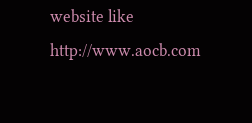website like http://www.aocb.com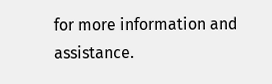for more information and assistance.